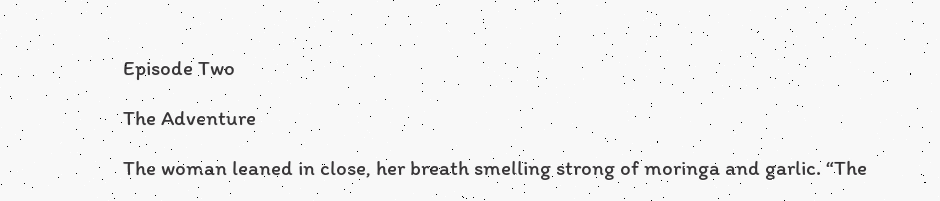Episode Two

The Adventure

The woman leaned in close, her breath smelling strong of moringa and garlic. “The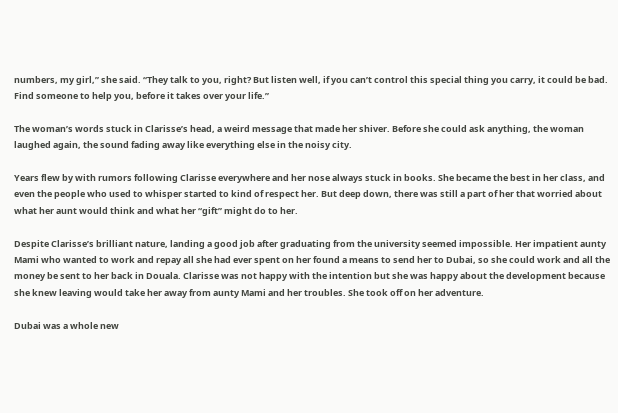numbers, my girl,” she said. “They talk to you, right? But listen well, if you can’t control this special thing you carry, it could be bad. Find someone to help you, before it takes over your life.”

The woman’s words stuck in Clarisse’s head, a weird message that made her shiver. Before she could ask anything, the woman laughed again, the sound fading away like everything else in the noisy city.

Years flew by with rumors following Clarisse everywhere and her nose always stuck in books. She became the best in her class, and even the people who used to whisper started to kind of respect her. But deep down, there was still a part of her that worried about what her aunt would think and what her “gift” might do to her.

Despite Clarisse’s brilliant nature, landing a good job after graduating from the university seemed impossible. Her impatient aunty Mami who wanted to work and repay all she had ever spent on her found a means to send her to Dubai, so she could work and all the money be sent to her back in Douala. Clarisse was not happy with the intention but she was happy about the development because she knew leaving would take her away from aunty Mami and her troubles. She took off on her adventure.

Dubai was a whole new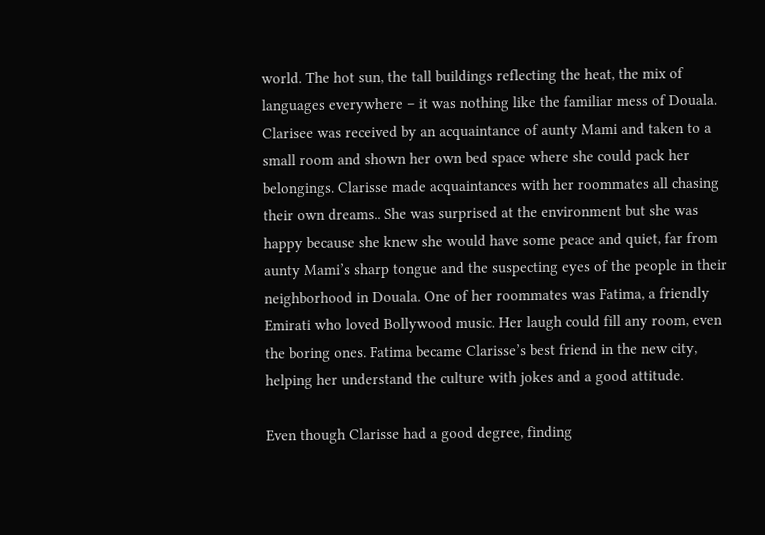world. The hot sun, the tall buildings reflecting the heat, the mix of languages everywhere – it was nothing like the familiar mess of Douala. Clarisee was received by an acquaintance of aunty Mami and taken to a small room and shown her own bed space where she could pack her belongings. Clarisse made acquaintances with her roommates all chasing their own dreams.. She was surprised at the environment but she was happy because she knew she would have some peace and quiet, far from aunty Mami’s sharp tongue and the suspecting eyes of the people in their neighborhood in Douala. One of her roommates was Fatima, a friendly Emirati who loved Bollywood music. Her laugh could fill any room, even the boring ones. Fatima became Clarisse’s best friend in the new city, helping her understand the culture with jokes and a good attitude.

Even though Clarisse had a good degree, finding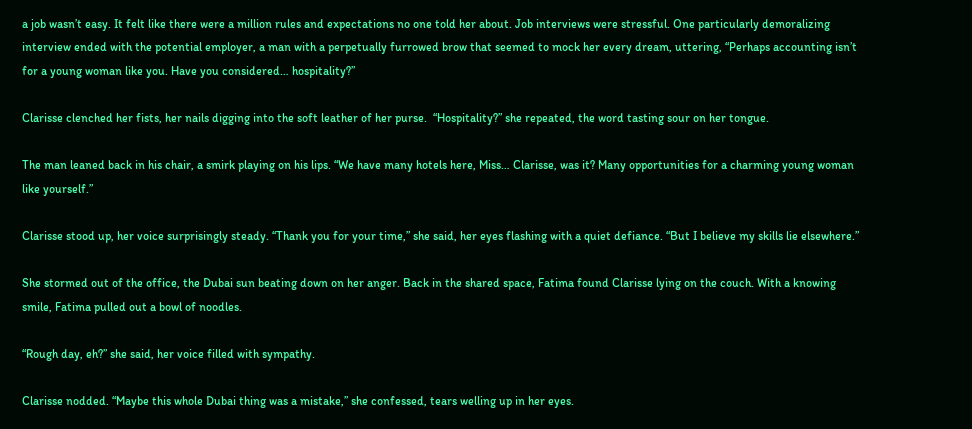a job wasn’t easy. It felt like there were a million rules and expectations no one told her about. Job interviews were stressful. One particularly demoralizing interview ended with the potential employer, a man with a perpetually furrowed brow that seemed to mock her every dream, uttering, “Perhaps accounting isn’t for a young woman like you. Have you considered… hospitality?”

Clarisse clenched her fists, her nails digging into the soft leather of her purse.  “Hospitality?” she repeated, the word tasting sour on her tongue.

The man leaned back in his chair, a smirk playing on his lips. “We have many hotels here, Miss… Clarisse, was it? Many opportunities for a charming young woman like yourself.”

Clarisse stood up, her voice surprisingly steady. “Thank you for your time,” she said, her eyes flashing with a quiet defiance. “But I believe my skills lie elsewhere.”

She stormed out of the office, the Dubai sun beating down on her anger. Back in the shared space, Fatima found Clarisse lying on the couch. With a knowing smile, Fatima pulled out a bowl of noodles.

“Rough day, eh?” she said, her voice filled with sympathy.

Clarisse nodded. “Maybe this whole Dubai thing was a mistake,” she confessed, tears welling up in her eyes.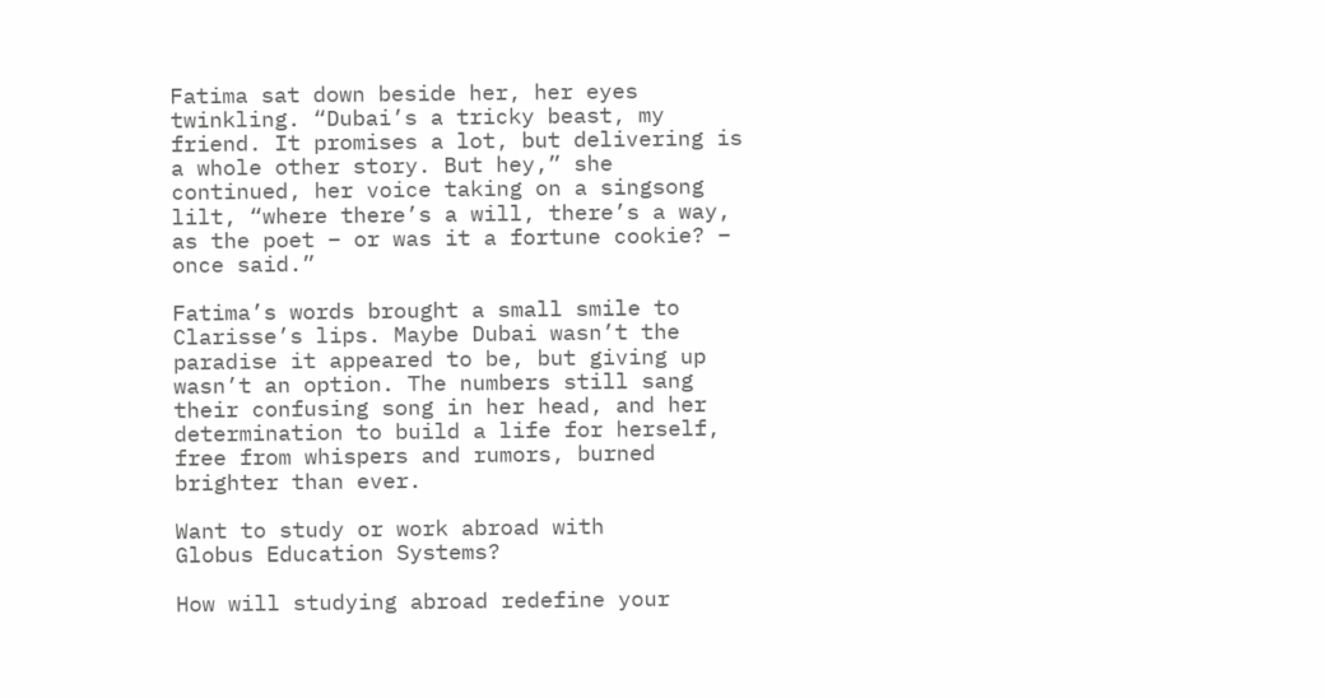Fatima sat down beside her, her eyes twinkling. “Dubai’s a tricky beast, my friend. It promises a lot, but delivering is a whole other story. But hey,” she continued, her voice taking on a singsong lilt, “where there’s a will, there’s a way, as the poet – or was it a fortune cookie? – once said.”

Fatima’s words brought a small smile to Clarisse’s lips. Maybe Dubai wasn’t the paradise it appeared to be, but giving up wasn’t an option. The numbers still sang their confusing song in her head, and her determination to build a life for herself, free from whispers and rumors, burned brighter than ever.

Want to study or work abroad with
Globus Education Systems?

How will studying abroad redefine your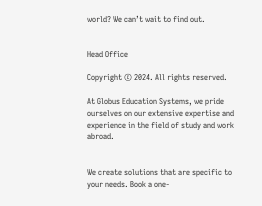world? We can’t wait to find out.


Head Office

Copyright © 2024. All rights reserved.

At Globus Education Systems, we pride ourselves on our extensive expertise and experience in the field of study and work abroad.


We create solutions that are specific to your needs. Book a one-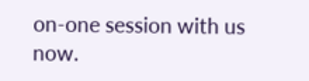on-one session with us now.